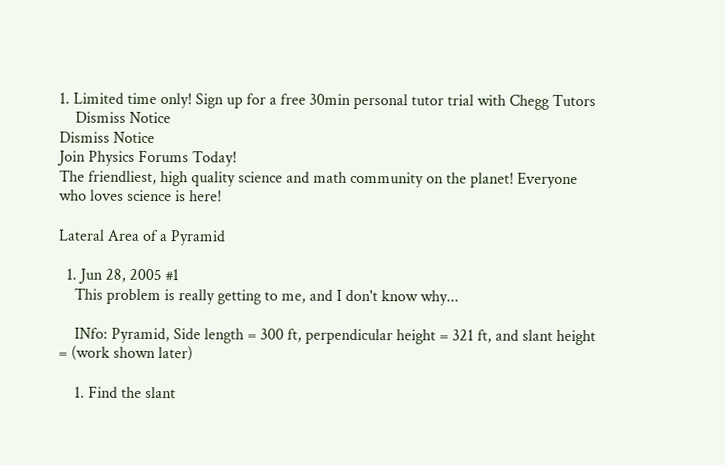1. Limited time only! Sign up for a free 30min personal tutor trial with Chegg Tutors
    Dismiss Notice
Dismiss Notice
Join Physics Forums Today!
The friendliest, high quality science and math community on the planet! Everyone who loves science is here!

Lateral Area of a Pyramid

  1. Jun 28, 2005 #1
    This problem is really getting to me, and I don't know why...

    INfo: Pyramid, Side length = 300 ft, perpendicular height = 321 ft, and slant height = (work shown later)

    1. Find the slant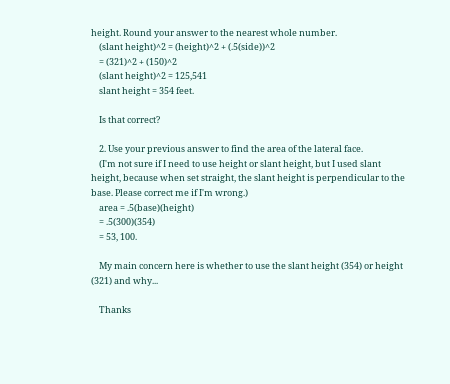height. Round your answer to the nearest whole number.
    (slant height)^2 = (height)^2 + (.5(side))^2
    = (321)^2 + (150)^2
    (slant height)^2 = 125,541
    slant height = 354 feet.

    Is that correct?

    2. Use your previous answer to find the area of the lateral face.
    (I'm not sure if I need to use height or slant height, but I used slant height, because when set straight, the slant height is perpendicular to the base. Please correct me if I'm wrong.)
    area = .5(base)(height)
    = .5(300)(354)
    = 53, 100.

    My main concern here is whether to use the slant height (354) or height (321) and why...

    Thanks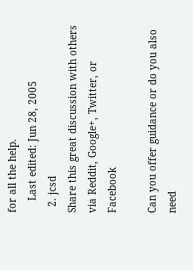for all the help.
    Last edited: Jun 28, 2005
  2. jcsd
Share this great discussion with others via Reddit, Google+, Twitter, or Facebook

Can you offer guidance or do you also need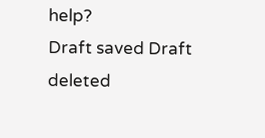help?
Draft saved Draft deleted